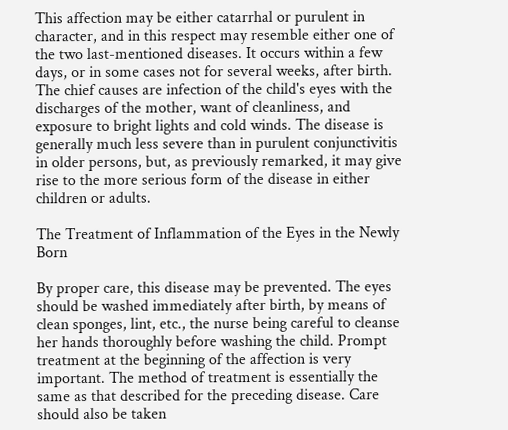This affection may be either catarrhal or purulent in character, and in this respect may resemble either one of the two last-mentioned diseases. It occurs within a few days, or in some cases not for several weeks, after birth. The chief causes are infection of the child's eyes with the discharges of the mother, want of cleanliness, and exposure to bright lights and cold winds. The disease is generally much less severe than in purulent conjunctivitis in older persons, but, as previously remarked, it may give rise to the more serious form of the disease in either children or adults.

The Treatment of Inflammation of the Eyes in the Newly Born

By proper care, this disease may be prevented. The eyes should be washed immediately after birth, by means of clean sponges, lint, etc., the nurse being careful to cleanse her hands thoroughly before washing the child. Prompt treatment at the beginning of the affection is very important. The method of treatment is essentially the same as that described for the preceding disease. Care should also be taken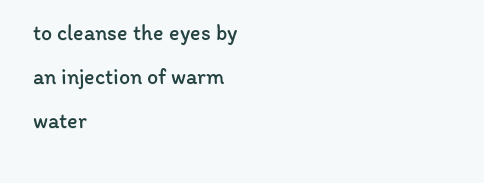to cleanse the eyes by an injection of warm water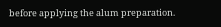before applying the alum preparation.